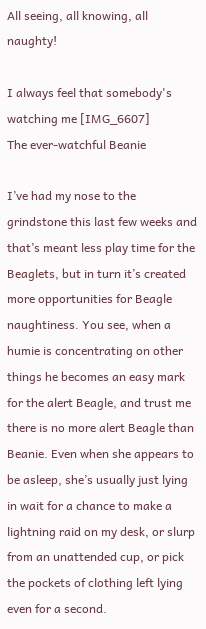All seeing, all knowing, all naughty!

I always feel that somebody's watching me [IMG_6607]
The ever-watchful Beanie

I’ve had my nose to the grindstone this last few weeks and that’s meant less play time for the Beaglets, but in turn it’s created more opportunities for Beagle naughtiness. You see, when a humie is concentrating on other things he becomes an easy mark for the alert Beagle, and trust me there is no more alert Beagle than Beanie. Even when she appears to be asleep, she’s usually just lying in wait for a chance to make a lightning raid on my desk, or slurp from an unattended cup, or pick the pockets of clothing left lying even for a second.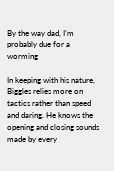By the way dad, I’m probably due for a worming

In keeping with his nature, Biggles relies more on tactics rather than speed and daring. He knows the opening and closing sounds made by every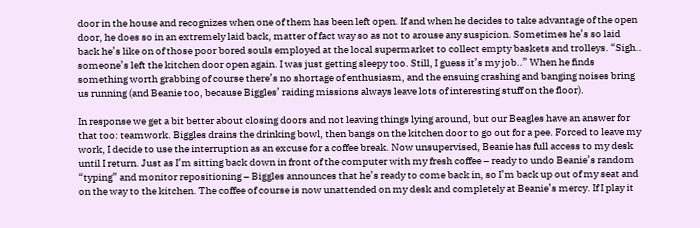door in the house and recognizes when one of them has been left open. If and when he decides to take advantage of the open door, he does so in an extremely laid back, matter of fact way so as not to arouse any suspicion. Sometimes he’s so laid back he’s like on of those poor bored souls employed at the local supermarket to collect empty baskets and trolleys. “Sigh.. someone’s left the kitchen door open again. I was just getting sleepy too. Still, I guess it’s my job..” When he finds something worth grabbing of course there’s no shortage of enthusiasm, and the ensuing crashing and banging noises bring us running (and Beanie too, because Biggles’ raiding missions always leave lots of interesting stuff on the floor).

In response we get a bit better about closing doors and not leaving things lying around, but our Beagles have an answer for that too: teamwork. Biggles drains the drinking bowl, then bangs on the kitchen door to go out for a pee. Forced to leave my work, I decide to use the interruption as an excuse for a coffee break. Now unsupervised, Beanie has full access to my desk until I return. Just as I’m sitting back down in front of the computer with my fresh coffee – ready to undo Beanie’s random “typing” and monitor repositioning – Biggles announces that he’s ready to come back in, so I’m back up out of my seat and on the way to the kitchen. The coffee of course is now unattended on my desk and completely at Beanie’s mercy. If I play it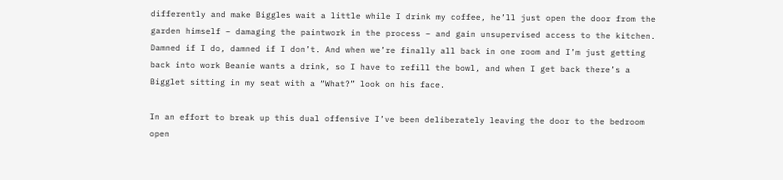differently and make Biggles wait a little while I drink my coffee, he’ll just open the door from the garden himself – damaging the paintwork in the process – and gain unsupervised access to the kitchen. Damned if I do, damned if I don’t. And when we’re finally all back in one room and I’m just getting back into work Beanie wants a drink, so I have to refill the bowl, and when I get back there’s a Bigglet sitting in my seat with a “What?” look on his face.

In an effort to break up this dual offensive I’ve been deliberately leaving the door to the bedroom open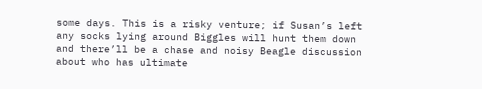some days. This is a risky venture; if Susan’s left any socks lying around Biggles will hunt them down and there’ll be a chase and noisy Beagle discussion about who has ultimate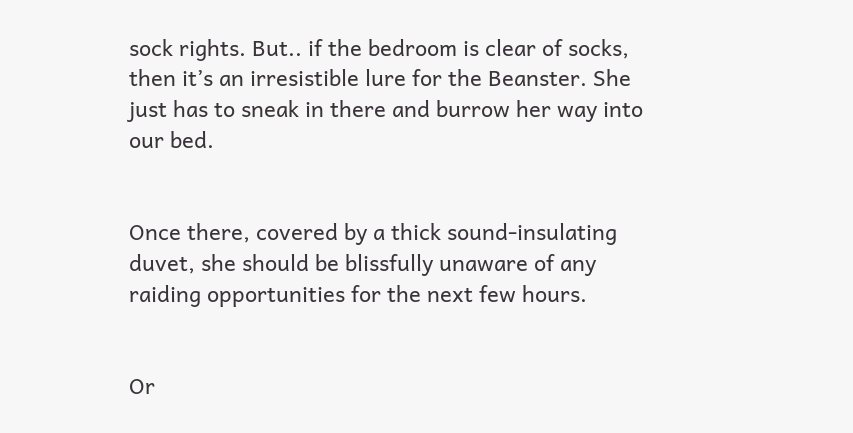sock rights. But.. if the bedroom is clear of socks, then it’s an irresistible lure for the Beanster. She just has to sneak in there and burrow her way into our bed.


Once there, covered by a thick sound-insulating duvet, she should be blissfully unaware of any raiding opportunities for the next few hours.


Or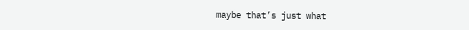maybe that’s just what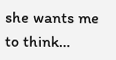she wants me to think…